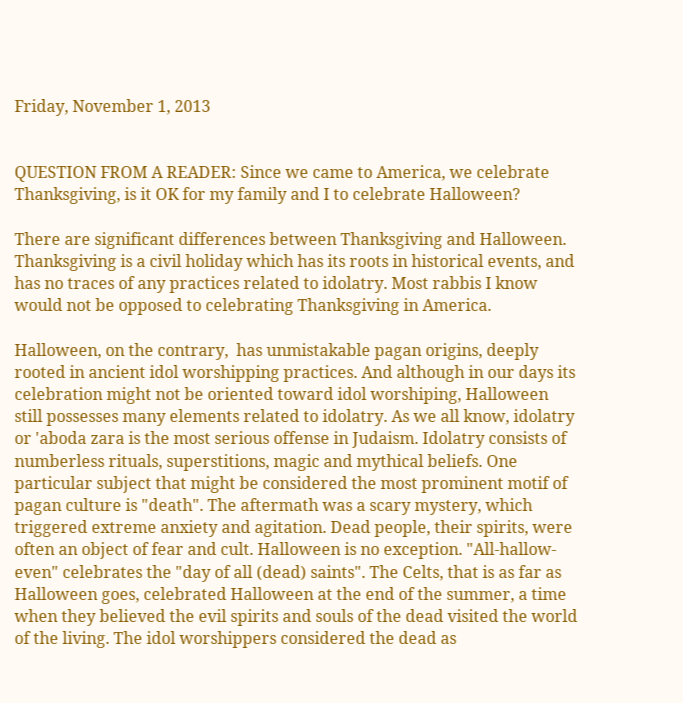Friday, November 1, 2013


QUESTION FROM A READER: Since we came to America, we celebrate Thanksgiving, is it OK for my family and I to celebrate Halloween?

There are significant differences between Thanksgiving and Halloween. Thanksgiving is a civil holiday which has its roots in historical events, and has no traces of any practices related to idolatry. Most rabbis I know would not be opposed to celebrating Thanksgiving in America.

Halloween, on the contrary,  has unmistakable pagan origins, deeply rooted in ancient idol worshipping practices. And although in our days its celebration might not be oriented toward idol worshiping, Halloween still possesses many elements related to idolatry. As we all know, idolatry or 'aboda zara is the most serious offense in Judaism. Idolatry consists of numberless rituals, superstitions, magic and mythical beliefs. One particular subject that might be considered the most prominent motif of pagan culture is "death". The aftermath was a scary mystery, which triggered extreme anxiety and agitation. Dead people, their spirits, were often an object of fear and cult. Halloween is no exception. "All-hallow-even" celebrates the "day of all (dead) saints". The Celts, that is as far as Halloween goes, celebrated Halloween at the end of the summer, a time when they believed the evil spirits and souls of the dead visited the world of the living. The idol worshippers considered the dead as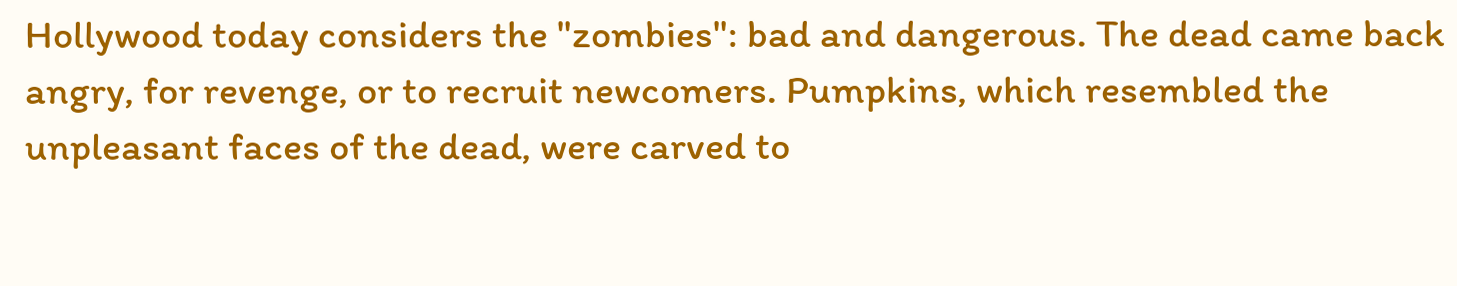Hollywood today considers the "zombies": bad and dangerous. The dead came back angry, for revenge, or to recruit newcomers. Pumpkins, which resembled the unpleasant faces of the dead, were carved to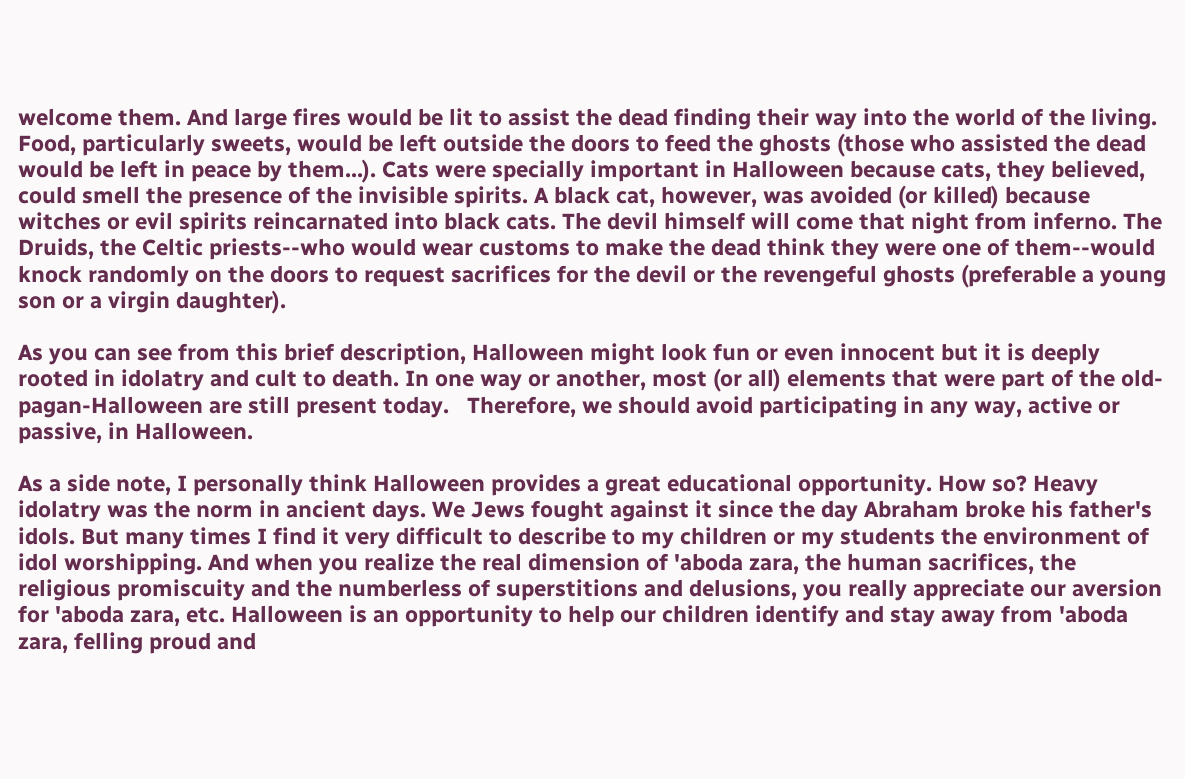welcome them. And large fires would be lit to assist the dead finding their way into the world of the living.  Food, particularly sweets, would be left outside the doors to feed the ghosts (those who assisted the dead would be left in peace by them...). Cats were specially important in Halloween because cats, they believed,  could smell the presence of the invisible spirits. A black cat, however, was avoided (or killed) because witches or evil spirits reincarnated into black cats. The devil himself will come that night from inferno. The Druids, the Celtic priests--who would wear customs to make the dead think they were one of them--would knock randomly on the doors to request sacrifices for the devil or the revengeful ghosts (preferable a young son or a virgin daughter).

As you can see from this brief description, Halloween might look fun or even innocent but it is deeply rooted in idolatry and cult to death. In one way or another, most (or all) elements that were part of the old-pagan-Halloween are still present today.   Therefore, we should avoid participating in any way, active or passive, in Halloween.

As a side note, I personally think Halloween provides a great educational opportunity. How so? Heavy idolatry was the norm in ancient days. We Jews fought against it since the day Abraham broke his father's idols. But many times I find it very difficult to describe to my children or my students the environment of idol worshipping. And when you realize the real dimension of 'aboda zara, the human sacrifices, the religious promiscuity and the numberless of superstitions and delusions, you really appreciate our aversion for 'aboda zara, etc. Halloween is an opportunity to help our children identify and stay away from 'aboda zara, felling proud and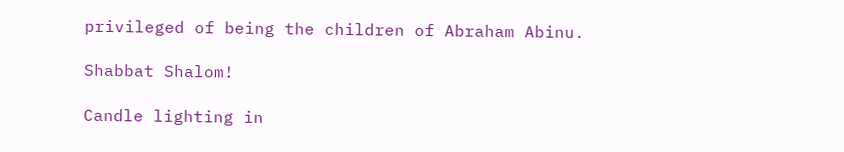privileged of being the children of Abraham Abinu.

Shabbat Shalom!

Candle lighting in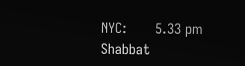NYC:       5.33 pm
Shabbat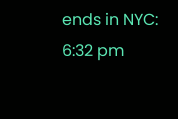ends in NYC:           6:32 pm